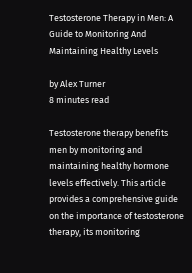Testosterone Therapy in Men: A Guide to Monitoring And Maintaining Healthy Levels

by Alex Turner
8 minutes read

Testosterone therapy benefits men by monitoring and maintaining healthy hormone levels effectively. This article provides a comprehensive guide on the importance of testosterone therapy, its monitoring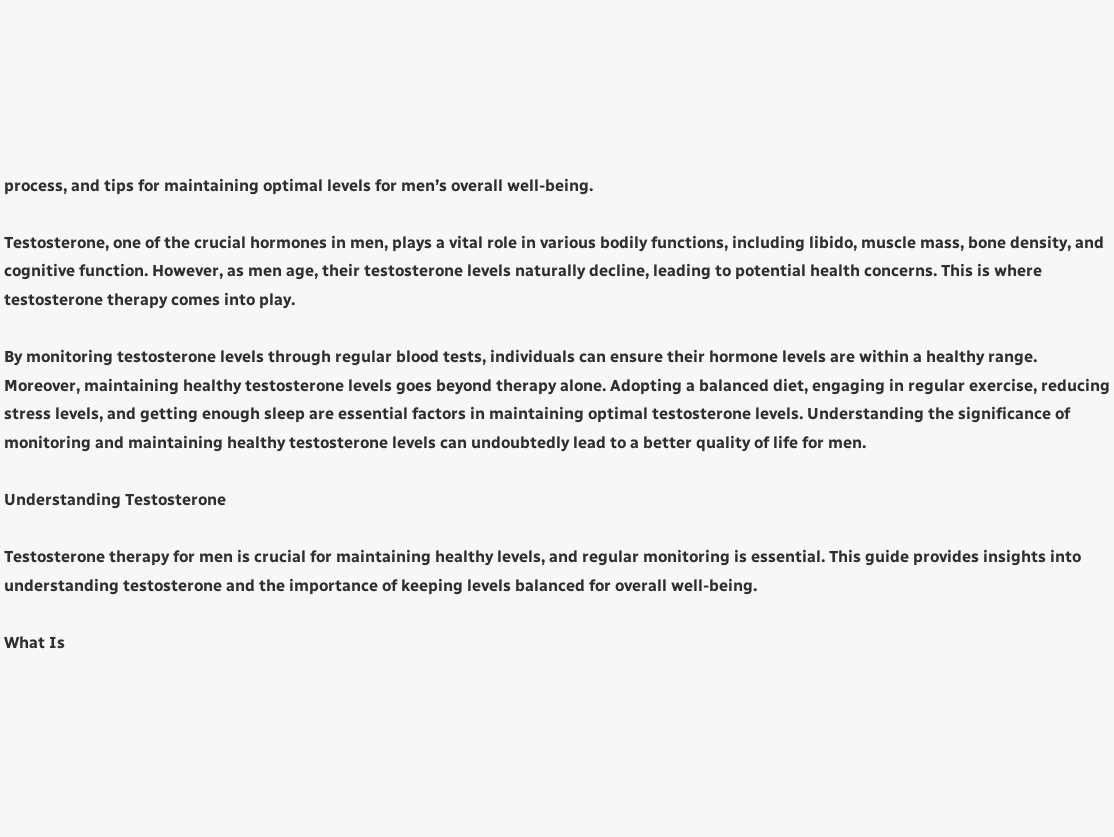process, and tips for maintaining optimal levels for men’s overall well-being.

Testosterone, one of the crucial hormones in men, plays a vital role in various bodily functions, including libido, muscle mass, bone density, and cognitive function. However, as men age, their testosterone levels naturally decline, leading to potential health concerns. This is where testosterone therapy comes into play.

By monitoring testosterone levels through regular blood tests, individuals can ensure their hormone levels are within a healthy range. Moreover, maintaining healthy testosterone levels goes beyond therapy alone. Adopting a balanced diet, engaging in regular exercise, reducing stress levels, and getting enough sleep are essential factors in maintaining optimal testosterone levels. Understanding the significance of monitoring and maintaining healthy testosterone levels can undoubtedly lead to a better quality of life for men.

Understanding Testosterone

Testosterone therapy for men is crucial for maintaining healthy levels, and regular monitoring is essential. This guide provides insights into understanding testosterone and the importance of keeping levels balanced for overall well-being.

What Is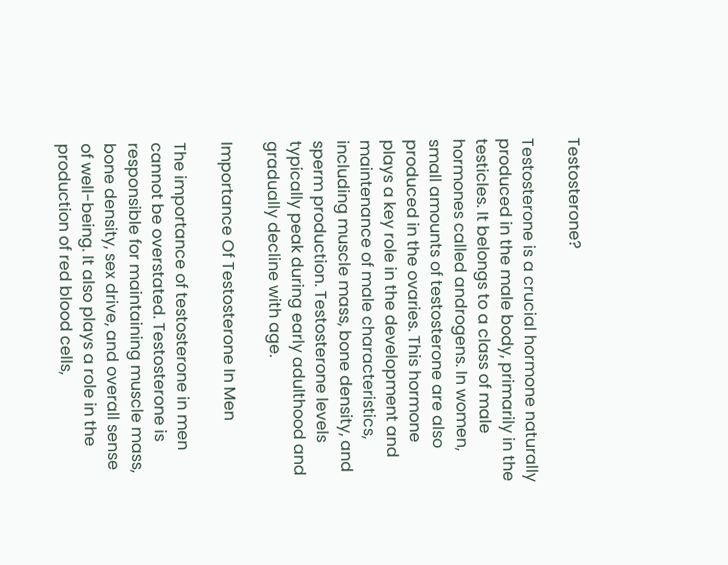Testosterone?

Testosterone is a crucial hormone naturally produced in the male body, primarily in the testicles. It belongs to a class of male hormones called androgens. In women, small amounts of testosterone are also produced in the ovaries. This hormone plays a key role in the development and maintenance of male characteristics, including muscle mass, bone density, and sperm production. Testosterone levels typically peak during early adulthood and gradually decline with age.

Importance Of Testosterone In Men

The importance of testosterone in men cannot be overstated. Testosterone is responsible for maintaining muscle mass, bone density, sex drive, and overall sense of well-being. It also plays a role in the production of red blood cells,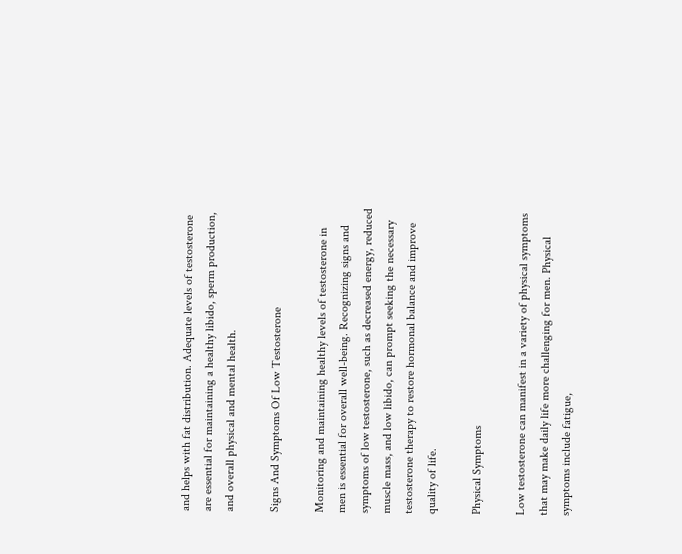and helps with fat distribution. Adequate levels of testosterone are essential for maintaining a healthy libido, sperm production, and overall physical and mental health.

Signs And Symptoms Of Low Testosterone

Monitoring and maintaining healthy levels of testosterone in men is essential for overall well-being. Recognizing signs and symptoms of low testosterone, such as decreased energy, reduced muscle mass, and low libido, can prompt seeking the necessary testosterone therapy to restore hormonal balance and improve quality of life.

Physical Symptoms

Low testosterone can manifest in a variety of physical symptoms that may make daily life more challenging for men. Physical symptoms include fatigue,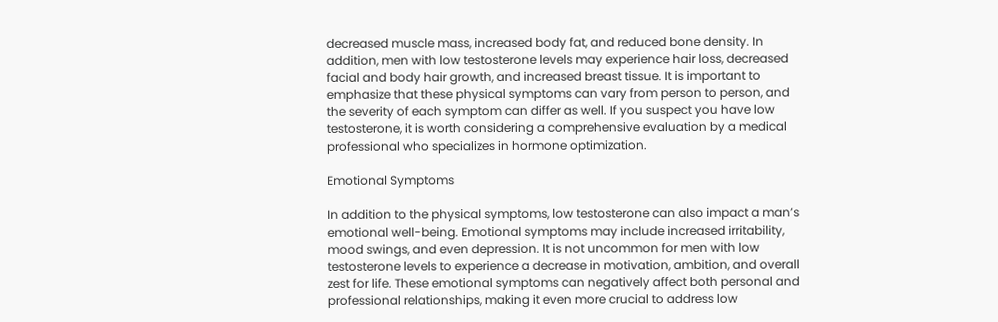decreased muscle mass, increased body fat, and reduced bone density. In addition, men with low testosterone levels may experience hair loss, decreased facial and body hair growth, and increased breast tissue. It is important to emphasize that these physical symptoms can vary from person to person, and the severity of each symptom can differ as well. If you suspect you have low testosterone, it is worth considering a comprehensive evaluation by a medical professional who specializes in hormone optimization.

Emotional Symptoms

In addition to the physical symptoms, low testosterone can also impact a man’s emotional well-being. Emotional symptoms may include increased irritability, mood swings, and even depression. It is not uncommon for men with low testosterone levels to experience a decrease in motivation, ambition, and overall zest for life. These emotional symptoms can negatively affect both personal and professional relationships, making it even more crucial to address low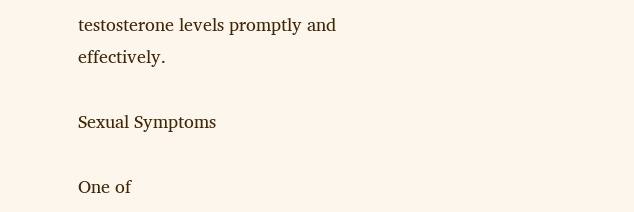testosterone levels promptly and effectively.

Sexual Symptoms

One of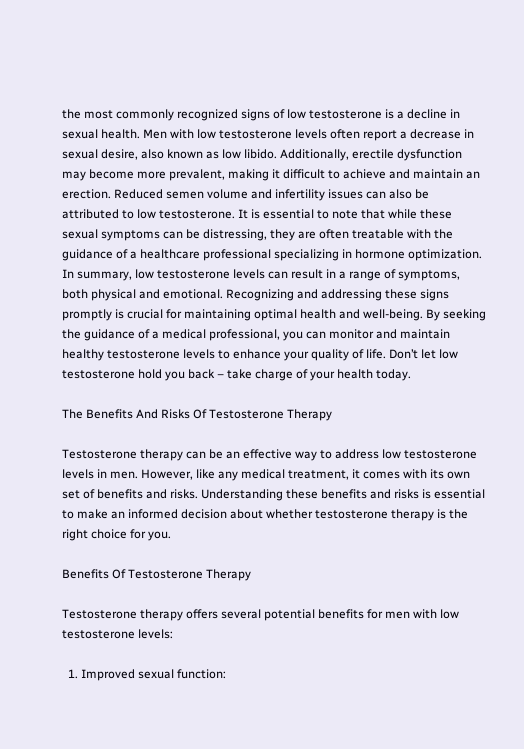the most commonly recognized signs of low testosterone is a decline in sexual health. Men with low testosterone levels often report a decrease in sexual desire, also known as low libido. Additionally, erectile dysfunction may become more prevalent, making it difficult to achieve and maintain an erection. Reduced semen volume and infertility issues can also be attributed to low testosterone. It is essential to note that while these sexual symptoms can be distressing, they are often treatable with the guidance of a healthcare professional specializing in hormone optimization. In summary, low testosterone levels can result in a range of symptoms, both physical and emotional. Recognizing and addressing these signs promptly is crucial for maintaining optimal health and well-being. By seeking the guidance of a medical professional, you can monitor and maintain healthy testosterone levels to enhance your quality of life. Don’t let low testosterone hold you back – take charge of your health today.

The Benefits And Risks Of Testosterone Therapy

Testosterone therapy can be an effective way to address low testosterone levels in men. However, like any medical treatment, it comes with its own set of benefits and risks. Understanding these benefits and risks is essential to make an informed decision about whether testosterone therapy is the right choice for you.

Benefits Of Testosterone Therapy

Testosterone therapy offers several potential benefits for men with low testosterone levels:

  1. Improved sexual function: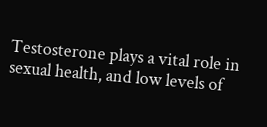Testosterone plays a vital role in sexual health, and low levels of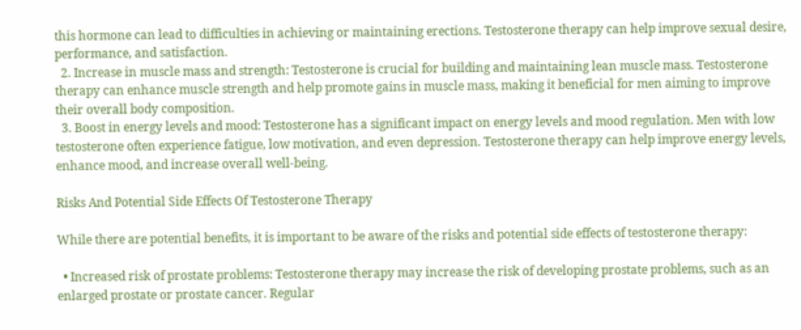this hormone can lead to difficulties in achieving or maintaining erections. Testosterone therapy can help improve sexual desire, performance, and satisfaction.
  2. Increase in muscle mass and strength: Testosterone is crucial for building and maintaining lean muscle mass. Testosterone therapy can enhance muscle strength and help promote gains in muscle mass, making it beneficial for men aiming to improve their overall body composition.
  3. Boost in energy levels and mood: Testosterone has a significant impact on energy levels and mood regulation. Men with low testosterone often experience fatigue, low motivation, and even depression. Testosterone therapy can help improve energy levels, enhance mood, and increase overall well-being.

Risks And Potential Side Effects Of Testosterone Therapy

While there are potential benefits, it is important to be aware of the risks and potential side effects of testosterone therapy:

  • Increased risk of prostate problems: Testosterone therapy may increase the risk of developing prostate problems, such as an enlarged prostate or prostate cancer. Regular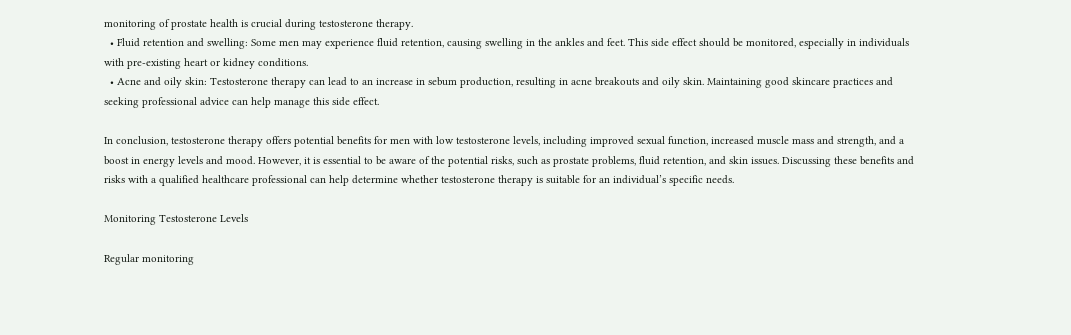monitoring of prostate health is crucial during testosterone therapy.
  • Fluid retention and swelling: Some men may experience fluid retention, causing swelling in the ankles and feet. This side effect should be monitored, especially in individuals with pre-existing heart or kidney conditions.
  • Acne and oily skin: Testosterone therapy can lead to an increase in sebum production, resulting in acne breakouts and oily skin. Maintaining good skincare practices and seeking professional advice can help manage this side effect.

In conclusion, testosterone therapy offers potential benefits for men with low testosterone levels, including improved sexual function, increased muscle mass and strength, and a boost in energy levels and mood. However, it is essential to be aware of the potential risks, such as prostate problems, fluid retention, and skin issues. Discussing these benefits and risks with a qualified healthcare professional can help determine whether testosterone therapy is suitable for an individual’s specific needs.

Monitoring Testosterone Levels

Regular monitoring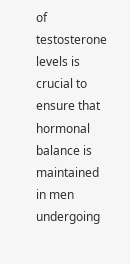of testosterone levels is crucial to ensure that hormonal balance is maintained in men undergoing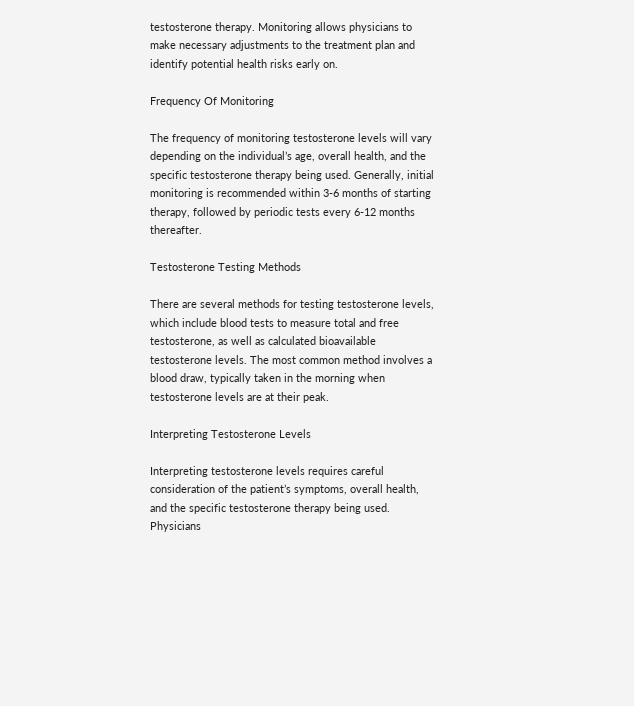testosterone therapy. Monitoring allows physicians to make necessary adjustments to the treatment plan and identify potential health risks early on.

Frequency Of Monitoring

The frequency of monitoring testosterone levels will vary depending on the individual’s age, overall health, and the specific testosterone therapy being used. Generally, initial monitoring is recommended within 3-6 months of starting therapy, followed by periodic tests every 6-12 months thereafter.

Testosterone Testing Methods

There are several methods for testing testosterone levels, which include blood tests to measure total and free testosterone, as well as calculated bioavailable testosterone levels. The most common method involves a blood draw, typically taken in the morning when testosterone levels are at their peak.

Interpreting Testosterone Levels

Interpreting testosterone levels requires careful consideration of the patient’s symptoms, overall health, and the specific testosterone therapy being used. Physicians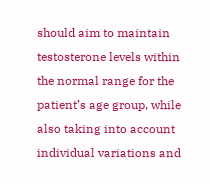should aim to maintain testosterone levels within the normal range for the patient’s age group, while also taking into account individual variations and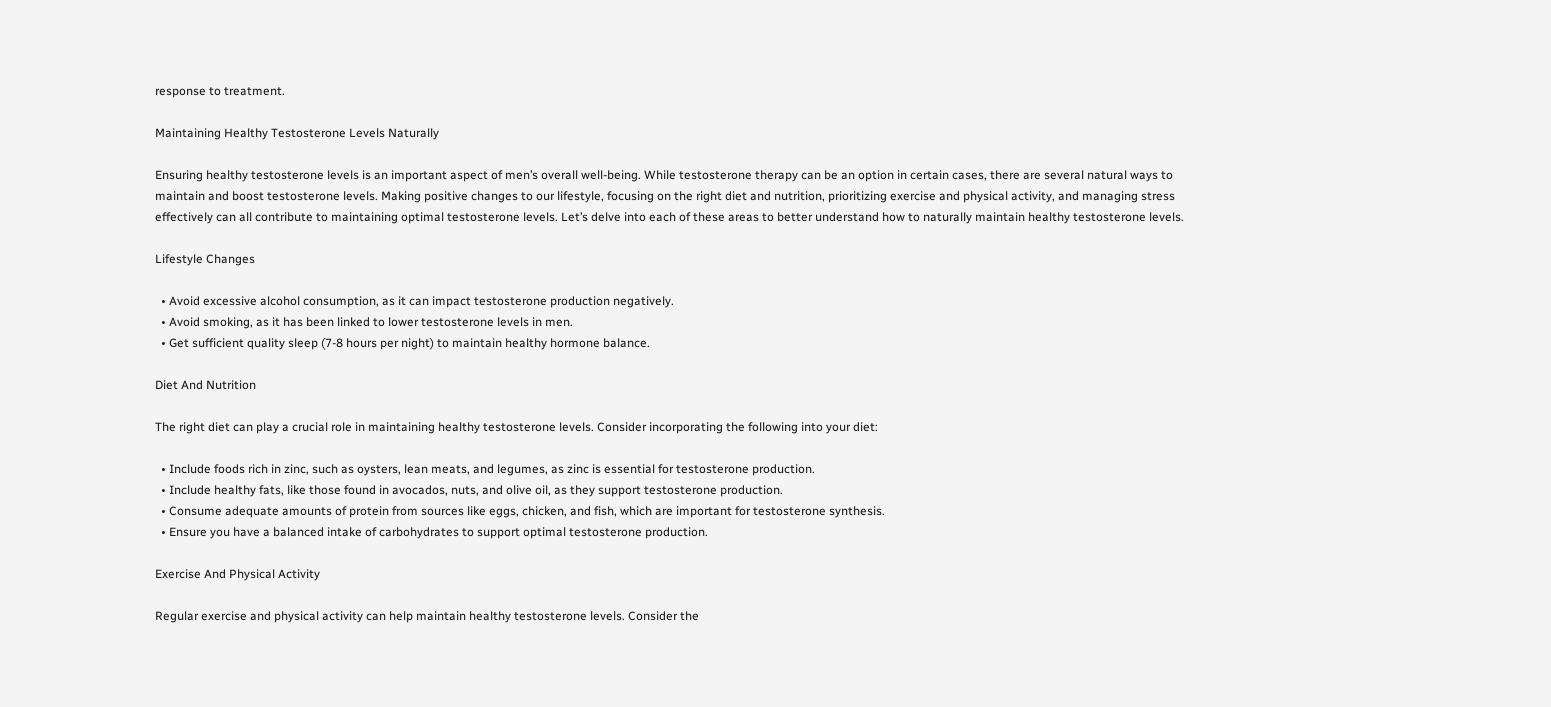response to treatment.

Maintaining Healthy Testosterone Levels Naturally

Ensuring healthy testosterone levels is an important aspect of men’s overall well-being. While testosterone therapy can be an option in certain cases, there are several natural ways to maintain and boost testosterone levels. Making positive changes to our lifestyle, focusing on the right diet and nutrition, prioritizing exercise and physical activity, and managing stress effectively can all contribute to maintaining optimal testosterone levels. Let’s delve into each of these areas to better understand how to naturally maintain healthy testosterone levels.

Lifestyle Changes

  • Avoid excessive alcohol consumption, as it can impact testosterone production negatively.
  • Avoid smoking, as it has been linked to lower testosterone levels in men.
  • Get sufficient quality sleep (7-8 hours per night) to maintain healthy hormone balance.

Diet And Nutrition

The right diet can play a crucial role in maintaining healthy testosterone levels. Consider incorporating the following into your diet:

  • Include foods rich in zinc, such as oysters, lean meats, and legumes, as zinc is essential for testosterone production.
  • Include healthy fats, like those found in avocados, nuts, and olive oil, as they support testosterone production.
  • Consume adequate amounts of protein from sources like eggs, chicken, and fish, which are important for testosterone synthesis.
  • Ensure you have a balanced intake of carbohydrates to support optimal testosterone production.

Exercise And Physical Activity

Regular exercise and physical activity can help maintain healthy testosterone levels. Consider the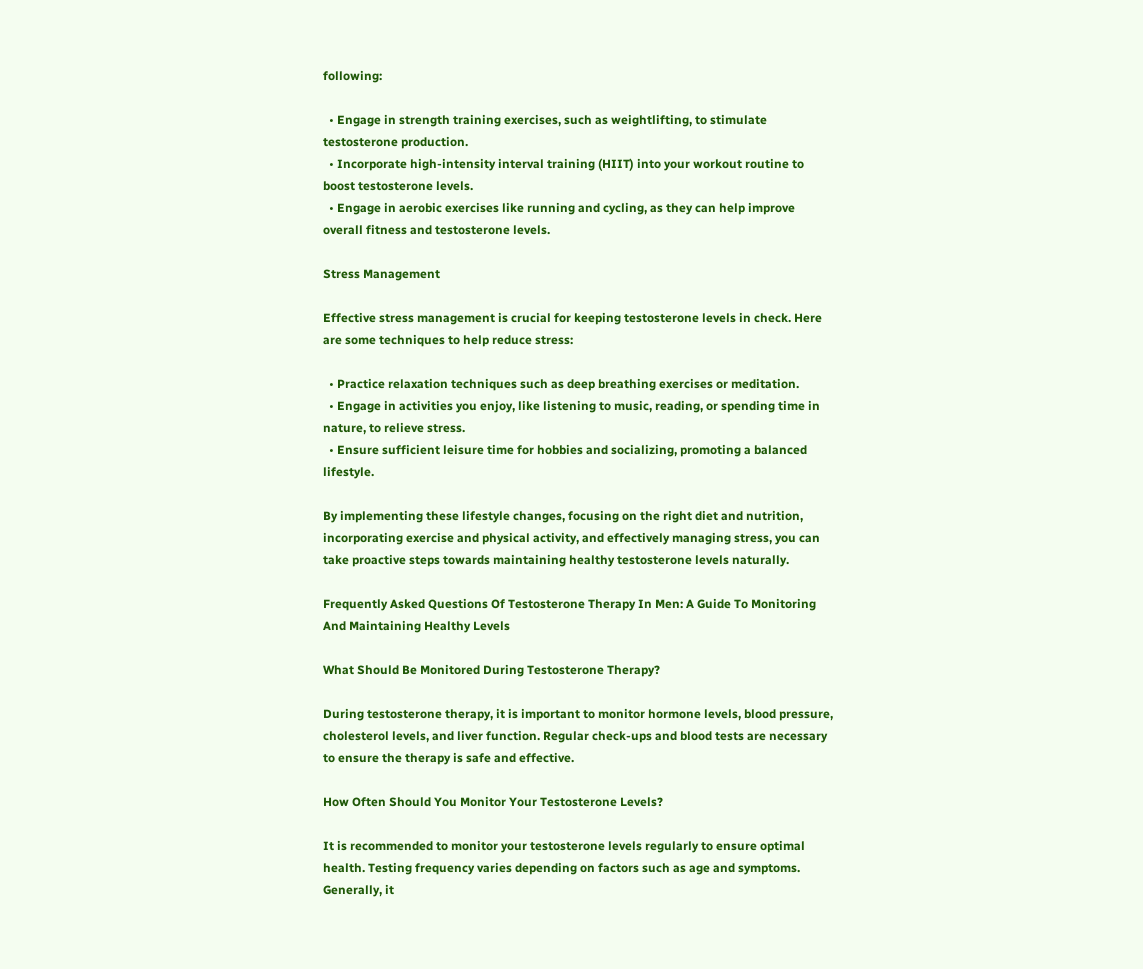following:

  • Engage in strength training exercises, such as weightlifting, to stimulate testosterone production.
  • Incorporate high-intensity interval training (HIIT) into your workout routine to boost testosterone levels.
  • Engage in aerobic exercises like running and cycling, as they can help improve overall fitness and testosterone levels.

Stress Management

Effective stress management is crucial for keeping testosterone levels in check. Here are some techniques to help reduce stress:

  • Practice relaxation techniques such as deep breathing exercises or meditation.
  • Engage in activities you enjoy, like listening to music, reading, or spending time in nature, to relieve stress.
  • Ensure sufficient leisure time for hobbies and socializing, promoting a balanced lifestyle.

By implementing these lifestyle changes, focusing on the right diet and nutrition, incorporating exercise and physical activity, and effectively managing stress, you can take proactive steps towards maintaining healthy testosterone levels naturally.

Frequently Asked Questions Of Testosterone Therapy In Men: A Guide To Monitoring And Maintaining Healthy Levels

What Should Be Monitored During Testosterone Therapy?

During testosterone therapy, it is important to monitor hormone levels, blood pressure, cholesterol levels, and liver function. Regular check-ups and blood tests are necessary to ensure the therapy is safe and effective.

How Often Should You Monitor Your Testosterone Levels?

It is recommended to monitor your testosterone levels regularly to ensure optimal health. Testing frequency varies depending on factors such as age and symptoms. Generally, it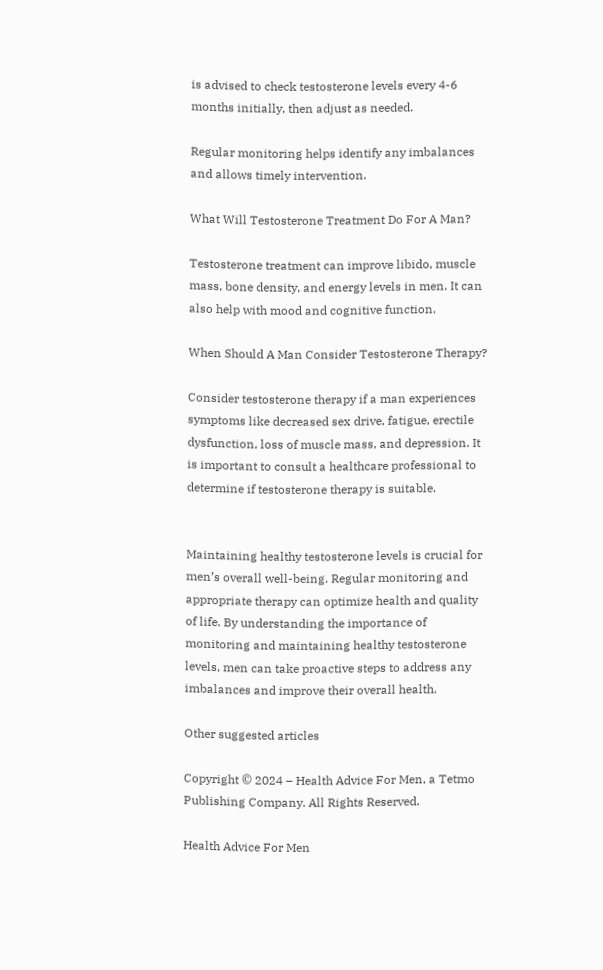is advised to check testosterone levels every 4-6 months initially, then adjust as needed.

Regular monitoring helps identify any imbalances and allows timely intervention.

What Will Testosterone Treatment Do For A Man?

Testosterone treatment can improve libido, muscle mass, bone density, and energy levels in men. It can also help with mood and cognitive function.

When Should A Man Consider Testosterone Therapy?

Consider testosterone therapy if a man experiences symptoms like decreased sex drive, fatigue, erectile dysfunction, loss of muscle mass, and depression. It is important to consult a healthcare professional to determine if testosterone therapy is suitable.


Maintaining healthy testosterone levels is crucial for men’s overall well-being. Regular monitoring and appropriate therapy can optimize health and quality of life. By understanding the importance of monitoring and maintaining healthy testosterone levels, men can take proactive steps to address any imbalances and improve their overall health.

Other suggested articles

Copyright © 2024 – Health Advice For Men, a Tetmo Publishing Company. All Rights Reserved.

Health Advice For Men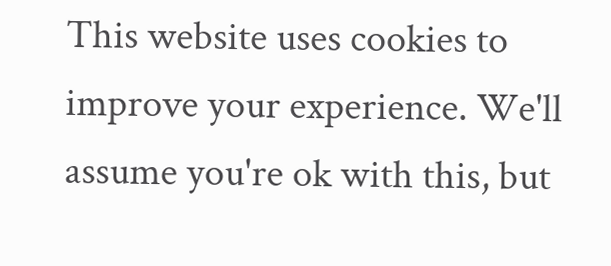This website uses cookies to improve your experience. We'll assume you're ok with this, but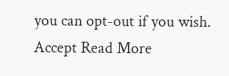you can opt-out if you wish. Accept Read More